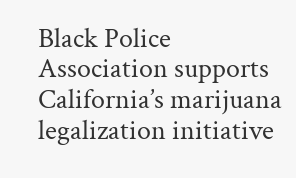Black Police Association supports California’s marijuana legalization initiative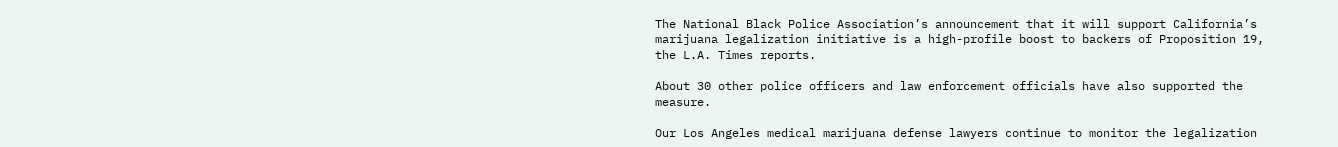The National Black Police Association’s announcement that it will support California’s marijuana legalization initiative is a high-profile boost to backers of Proposition 19, the L.A. Times reports.

About 30 other police officers and law enforcement officials have also supported the measure.

Our Los Angeles medical marijuana defense lawyers continue to monitor the legalization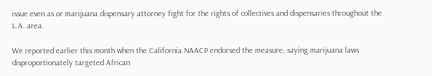issue even as or marijuana dispensary attorney fight for the rights of collectives and dispensaries throughout the L.A. area.

We reported earlier this month when the California NAACP endorsed the measure, saying marijuana laws disproportionately targeted African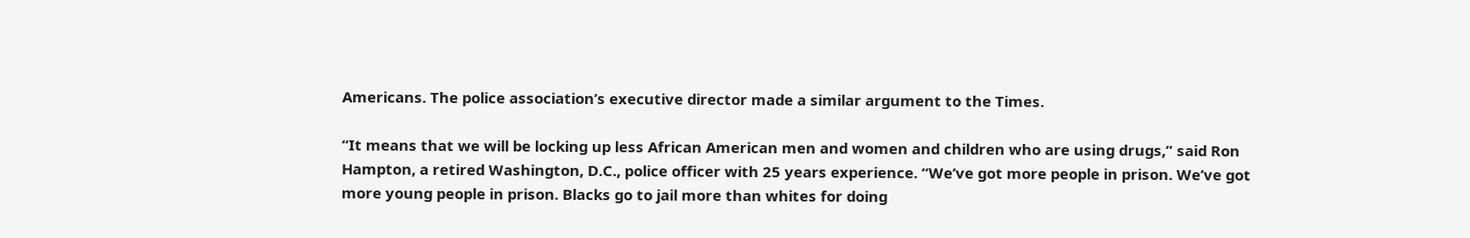Americans. The police association’s executive director made a similar argument to the Times.

“It means that we will be locking up less African American men and women and children who are using drugs,” said Ron Hampton, a retired Washington, D.C., police officer with 25 years experience. “We’ve got more people in prison. We’ve got more young people in prison. Blacks go to jail more than whites for doing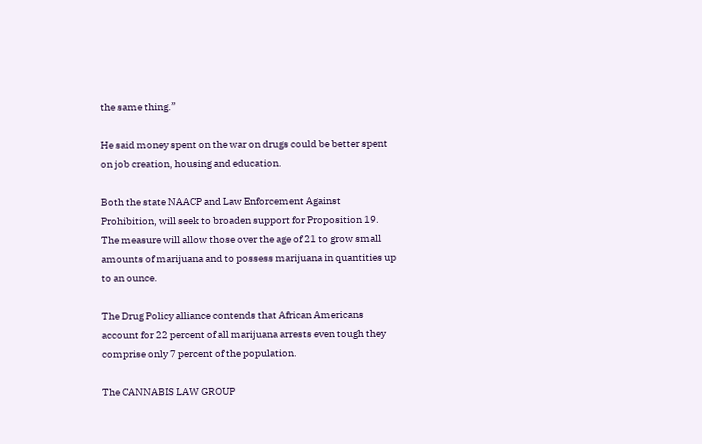the same thing.”

He said money spent on the war on drugs could be better spent on job creation, housing and education.

Both the state NAACP and Law Enforcement Against Prohibition, will seek to broaden support for Proposition 19. The measure will allow those over the age of 21 to grow small amounts of marijuana and to possess marijuana in quantities up to an ounce.

The Drug Policy alliance contends that African Americans account for 22 percent of all marijuana arrests even tough they comprise only 7 percent of the population.

The CANNABIS LAW GROUP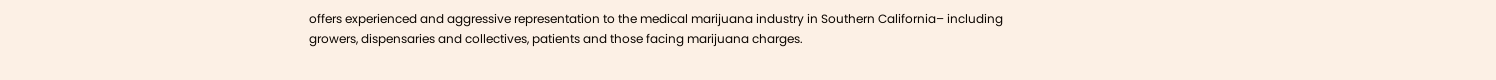offers experienced and aggressive representation to the medical marijuana industry in Southern California– including growers, dispensaries and collectives, patients and those facing marijuana charges.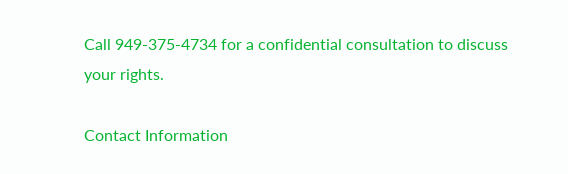Call 949-375-4734 for a confidential consultation to discuss your rights.

Contact Information